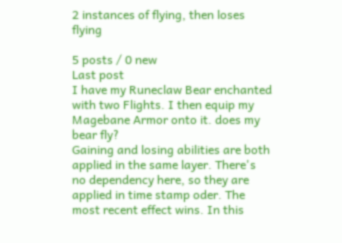2 instances of flying, then loses flying

5 posts / 0 new
Last post
I have my Runeclaw Bear enchanted with two Flights. I then equip my Magebane Armor onto it. does my bear fly?
Gaining and losing abilities are both applied in the same layer. There's no dependency here, so they are applied in time stamp oder. The most recent effect wins. In this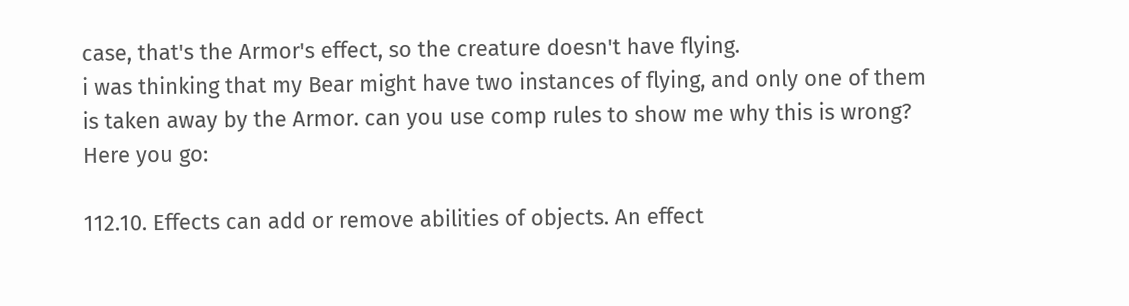case, that's the Armor's effect, so the creature doesn't have flying.
i was thinking that my Bear might have two instances of flying, and only one of them is taken away by the Armor. can you use comp rules to show me why this is wrong?
Here you go:

112.10. Effects can add or remove abilities of objects. An effect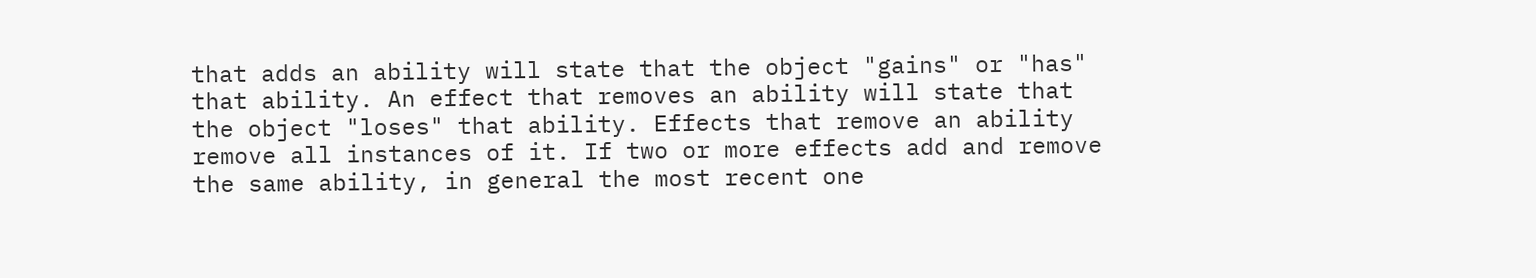that adds an ability will state that the object "gains" or "has" that ability. An effect that removes an ability will state that the object "loses" that ability. Effects that remove an ability remove all instances of it. If two or more effects add and remove the same ability, in general the most recent one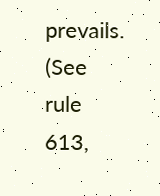prevails. (See rule 613,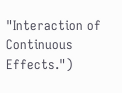"Interaction of Continuous Effects.")